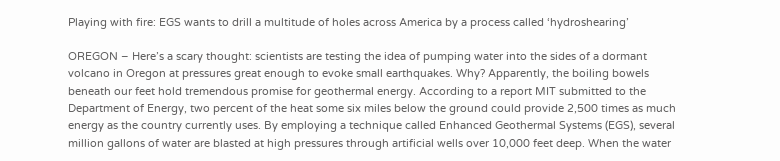Playing with fire: EGS wants to drill a multitude of holes across America by a process called ‘hydroshearing’

OREGON – Here’s a scary thought: scientists are testing the idea of pumping water into the sides of a dormant volcano in Oregon at pressures great enough to evoke small earthquakes. Why? Apparently, the boiling bowels beneath our feet hold tremendous promise for geothermal energy. According to a report MIT submitted to the Department of Energy, two percent of the heat some six miles below the ground could provide 2,500 times as much energy as the country currently uses. By employing a technique called Enhanced Geothermal Systems (EGS), several million gallons of water are blasted at high pressures through artificial wells over 10,000 feet deep. When the water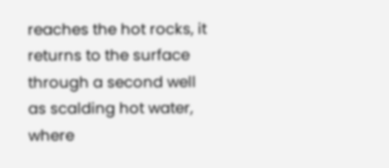reaches the hot rocks, it returns to the surface through a second well as scalding hot water, where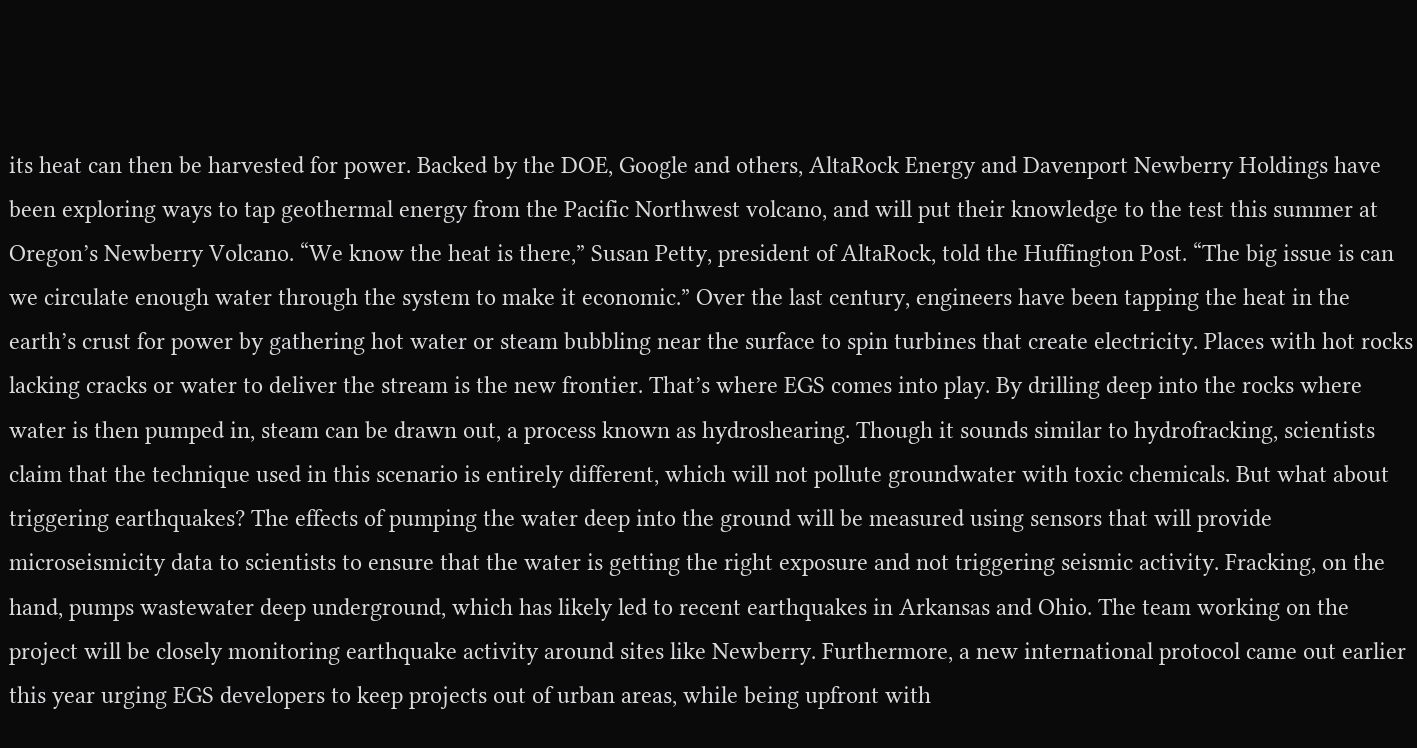its heat can then be harvested for power. Backed by the DOE, Google and others, AltaRock Energy and Davenport Newberry Holdings have been exploring ways to tap geothermal energy from the Pacific Northwest volcano, and will put their knowledge to the test this summer at Oregon’s Newberry Volcano. “We know the heat is there,” Susan Petty, president of AltaRock, told the Huffington Post. “The big issue is can we circulate enough water through the system to make it economic.” Over the last century, engineers have been tapping the heat in the earth’s crust for power by gathering hot water or steam bubbling near the surface to spin turbines that create electricity. Places with hot rocks lacking cracks or water to deliver the stream is the new frontier. That’s where EGS comes into play. By drilling deep into the rocks where water is then pumped in, steam can be drawn out, a process known as hydroshearing. Though it sounds similar to hydrofracking, scientists claim that the technique used in this scenario is entirely different, which will not pollute groundwater with toxic chemicals. But what about triggering earthquakes? The effects of pumping the water deep into the ground will be measured using sensors that will provide microseismicity data to scientists to ensure that the water is getting the right exposure and not triggering seismic activity. Fracking, on the hand, pumps wastewater deep underground, which has likely led to recent earthquakes in Arkansas and Ohio. The team working on the project will be closely monitoring earthquake activity around sites like Newberry. Furthermore, a new international protocol came out earlier this year urging EGS developers to keep projects out of urban areas, while being upfront with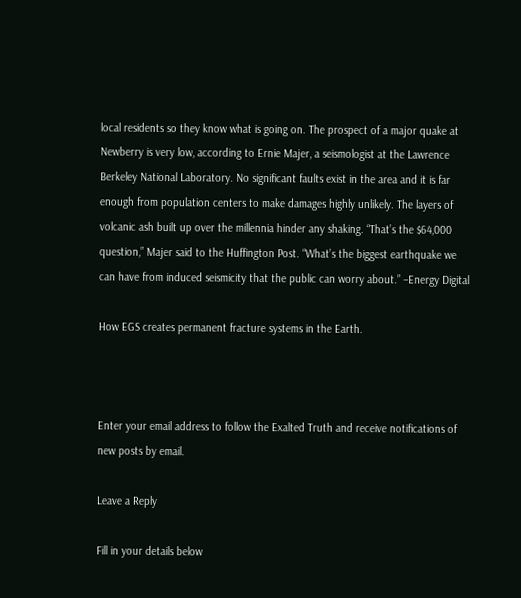local residents so they know what is going on. The prospect of a major quake at Newberry is very low, according to Ernie Majer, a seismologist at the Lawrence Berkeley National Laboratory. No significant faults exist in the area and it is far enough from population centers to make damages highly unlikely. The layers of volcanic ash built up over the millennia hinder any shaking. “That’s the $64,000 question,” Majer said to the Huffington Post. “What’s the biggest earthquake we can have from induced seismicity that the public can worry about.” –Energy Digital

How EGS creates permanent fracture systems in the Earth.



Enter your email address to follow the Exalted Truth and receive notifications of new posts by email.

Leave a Reply

Fill in your details below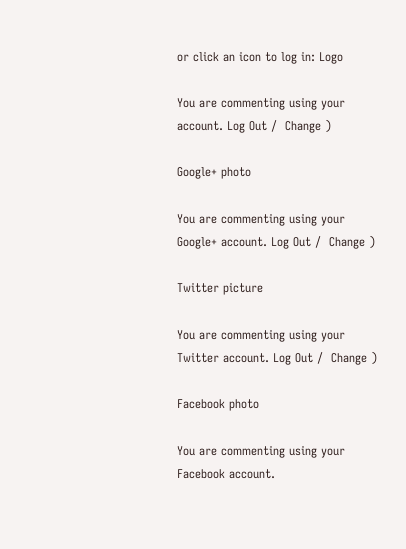or click an icon to log in: Logo

You are commenting using your account. Log Out /  Change )

Google+ photo

You are commenting using your Google+ account. Log Out /  Change )

Twitter picture

You are commenting using your Twitter account. Log Out /  Change )

Facebook photo

You are commenting using your Facebook account.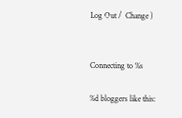Log Out /  Change )


Connecting to %s

%d bloggers like this: